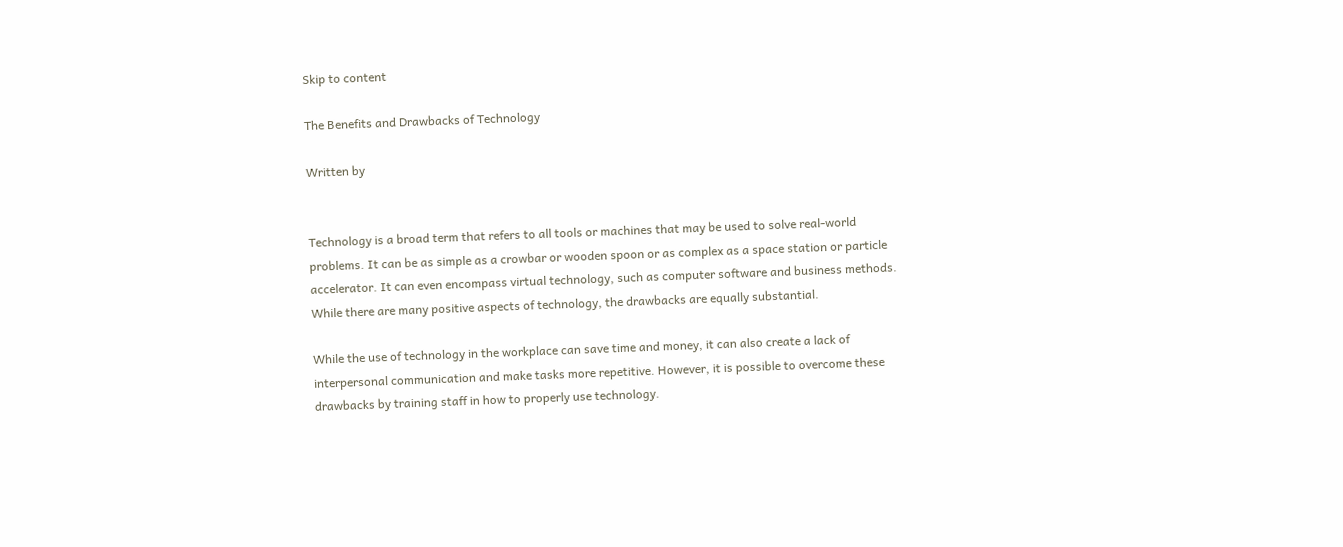Skip to content

The Benefits and Drawbacks of Technology

Written by


Technology is a broad term that refers to all tools or machines that may be used to solve real-world problems. It can be as simple as a crowbar or wooden spoon or as complex as a space station or particle accelerator. It can even encompass virtual technology, such as computer software and business methods. While there are many positive aspects of technology, the drawbacks are equally substantial.

While the use of technology in the workplace can save time and money, it can also create a lack of interpersonal communication and make tasks more repetitive. However, it is possible to overcome these drawbacks by training staff in how to properly use technology.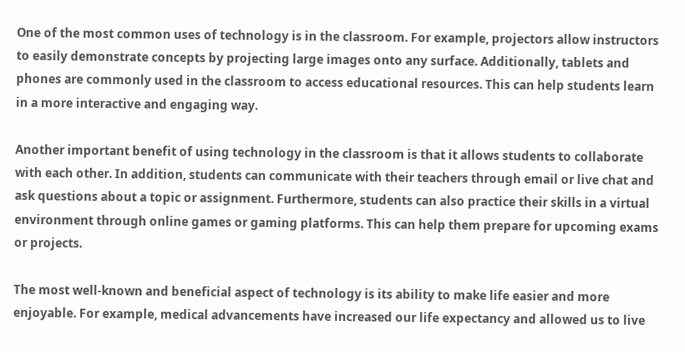One of the most common uses of technology is in the classroom. For example, projectors allow instructors to easily demonstrate concepts by projecting large images onto any surface. Additionally, tablets and phones are commonly used in the classroom to access educational resources. This can help students learn in a more interactive and engaging way.

Another important benefit of using technology in the classroom is that it allows students to collaborate with each other. In addition, students can communicate with their teachers through email or live chat and ask questions about a topic or assignment. Furthermore, students can also practice their skills in a virtual environment through online games or gaming platforms. This can help them prepare for upcoming exams or projects.

The most well-known and beneficial aspect of technology is its ability to make life easier and more enjoyable. For example, medical advancements have increased our life expectancy and allowed us to live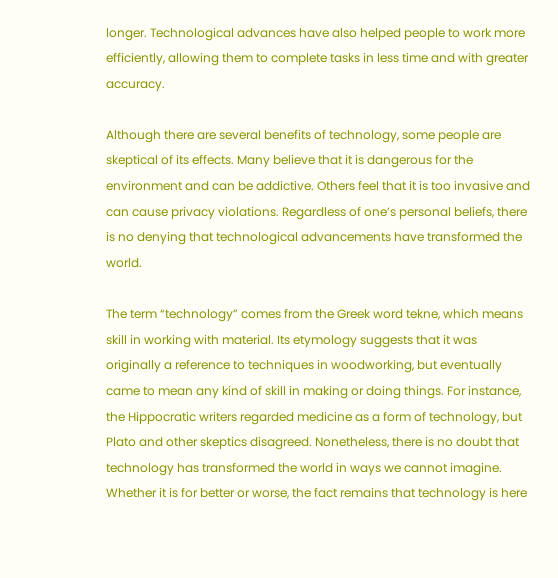longer. Technological advances have also helped people to work more efficiently, allowing them to complete tasks in less time and with greater accuracy.

Although there are several benefits of technology, some people are skeptical of its effects. Many believe that it is dangerous for the environment and can be addictive. Others feel that it is too invasive and can cause privacy violations. Regardless of one’s personal beliefs, there is no denying that technological advancements have transformed the world.

The term “technology” comes from the Greek word tekne, which means skill in working with material. Its etymology suggests that it was originally a reference to techniques in woodworking, but eventually came to mean any kind of skill in making or doing things. For instance, the Hippocratic writers regarded medicine as a form of technology, but Plato and other skeptics disagreed. Nonetheless, there is no doubt that technology has transformed the world in ways we cannot imagine. Whether it is for better or worse, the fact remains that technology is here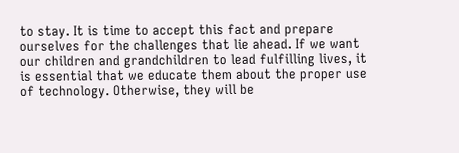to stay. It is time to accept this fact and prepare ourselves for the challenges that lie ahead. If we want our children and grandchildren to lead fulfilling lives, it is essential that we educate them about the proper use of technology. Otherwise, they will be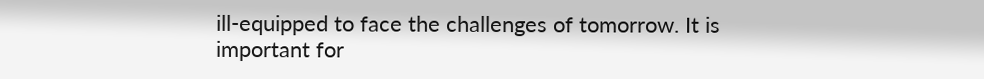ill-equipped to face the challenges of tomorrow. It is important for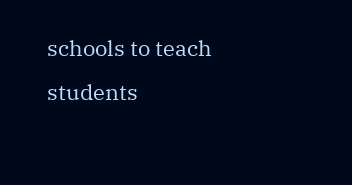schools to teach students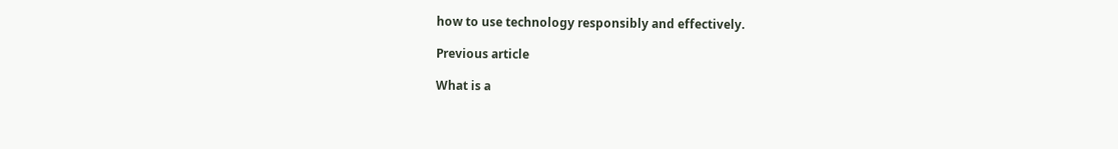how to use technology responsibly and effectively.

Previous article

What is a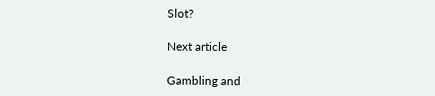Slot?

Next article

Gambling and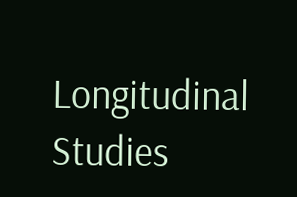Longitudinal Studies